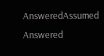AnsweredAssumed Answered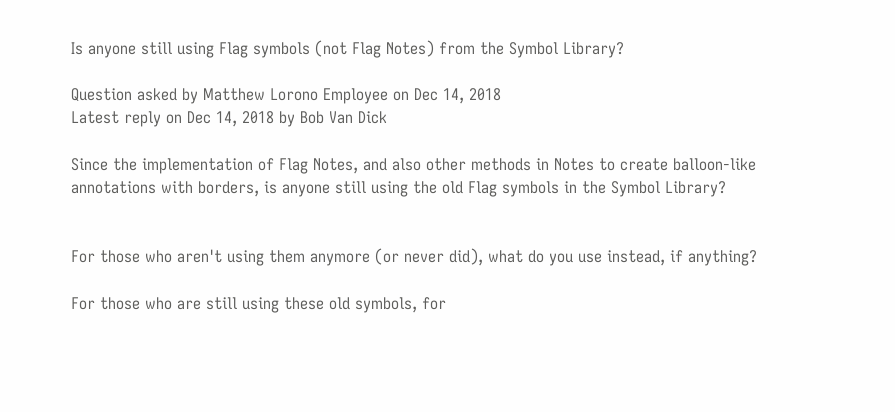Is anyone still using Flag symbols (not Flag Notes) from the Symbol Library?

Question asked by Matthew Lorono Employee on Dec 14, 2018
Latest reply on Dec 14, 2018 by Bob Van Dick

Since the implementation of Flag Notes, and also other methods in Notes to create balloon-like annotations with borders, is anyone still using the old Flag symbols in the Symbol Library?


For those who aren't using them anymore (or never did), what do you use instead, if anything?

For those who are still using these old symbols, for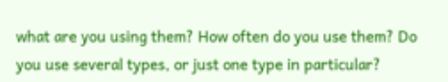what are you using them? How often do you use them? Do you use several types, or just one type in particular?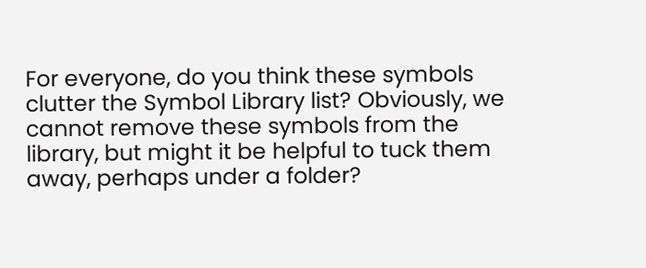For everyone, do you think these symbols clutter the Symbol Library list? Obviously, we cannot remove these symbols from the library, but might it be helpful to tuck them away, perhaps under a folder?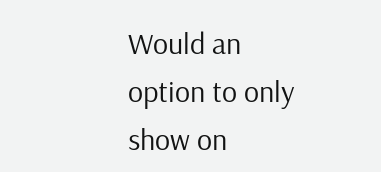Would an option to only show on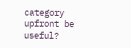category upfront be useful?